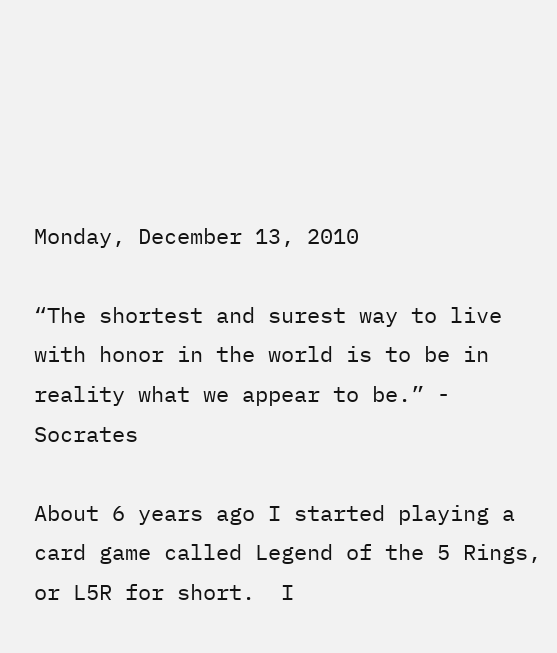Monday, December 13, 2010

“The shortest and surest way to live with honor in the world is to be in reality what we appear to be.” - Socrates

About 6 years ago I started playing a card game called Legend of the 5 Rings, or L5R for short.  I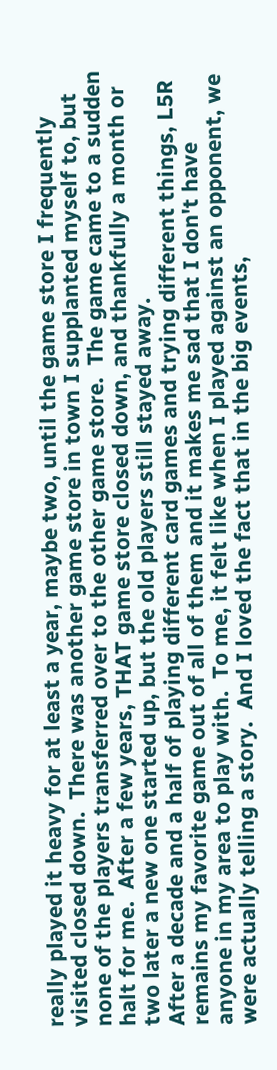really played it heavy for at least a year, maybe two, until the game store I frequently visited closed down.  There was another game store in town I supplanted myself to, but none of the players transferred over to the other game store.  The game came to a sudden halt for me.  After a few years, THAT game store closed down, and thankfully a month or two later a new one started up, but the old players still stayed away.
After a decade and a half of playing different card games and trying different things, L5R remains my favorite game out of all of them and it makes me sad that I don't have anyone in my area to play with.  To me, it felt like when I played against an opponent, we were actually telling a story.  And I loved the fact that in the big events,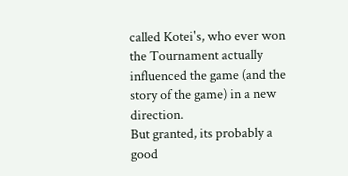called Kotei's, who ever won the Tournament actually influenced the game (and the story of the game) in a new direction.
But granted, its probably a good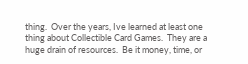thing.  Over the years, Ive learned at least one thing about Collectible Card Games.  They are a huge drain of resources.  Be it money, time, or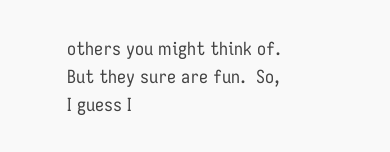others you might think of.  But they sure are fun.  So, I guess I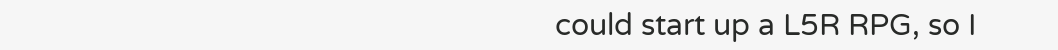could start up a L5R RPG, so I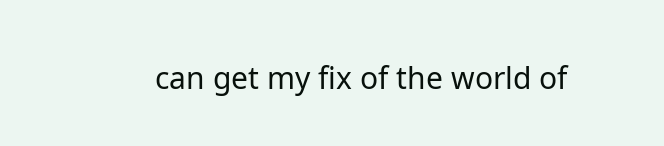can get my fix of the world of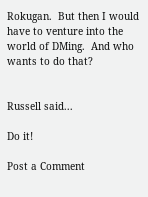Rokugan.  But then I would have to venture into the world of DMing.  And who wants to do that?


Russell said...

Do it!

Post a Comment